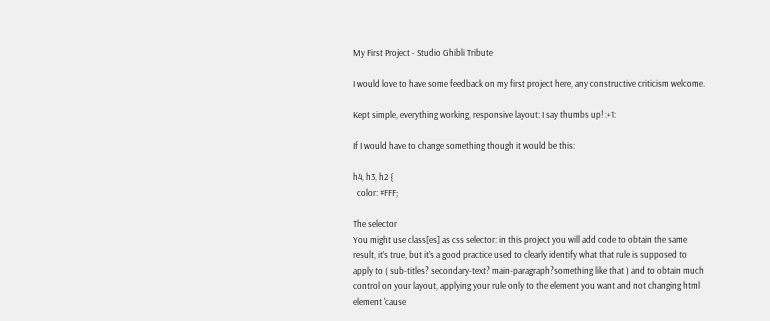My First Project - Studio Ghibli Tribute

I would love to have some feedback on my first project here, any constructive criticism welcome.

Kept simple, everything working, responsive layout: I say thumbs up! :+1:

If I would have to change something though it would be this:

h4, h3, h2 {
  color: #FFF;

The selector
You might use class[es] as css selector: in this project you will add code to obtain the same result, it’s true, but it’s a good practice used to clearly identify what that rule is supposed to apply to ( sub-titles? secondary-text? main-paragraph?something like that ) and to obtain much control on your layout, applying your rule only to the element you want and not changing html element 'cause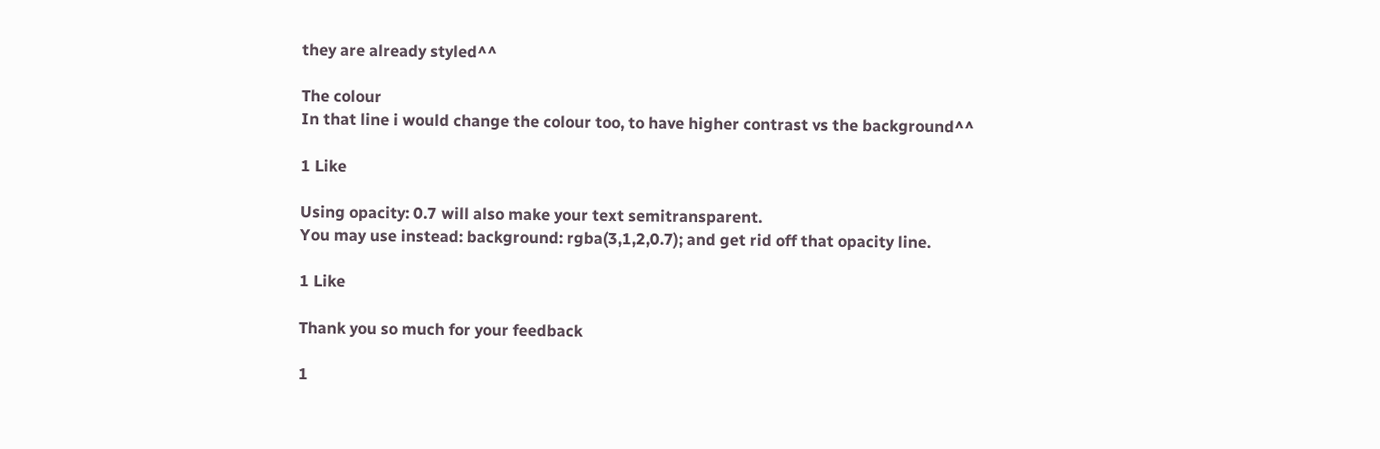they are already styled^^

The colour
In that line i would change the colour too, to have higher contrast vs the background^^

1 Like

Using opacity: 0.7 will also make your text semitransparent.
You may use instead: background: rgba(3,1,2,0.7); and get rid off that opacity line.

1 Like

Thank you so much for your feedback

1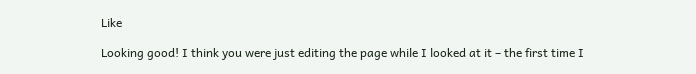Like

Looking good! I think you were just editing the page while I looked at it – the first time I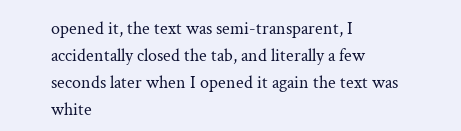opened it, the text was semi-transparent, I accidentally closed the tab, and literally a few seconds later when I opened it again the text was white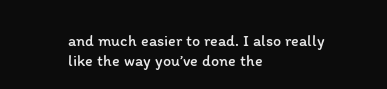and much easier to read. I also really like the way you’ve done the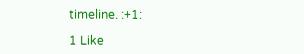timeline. :+1:

1 Like